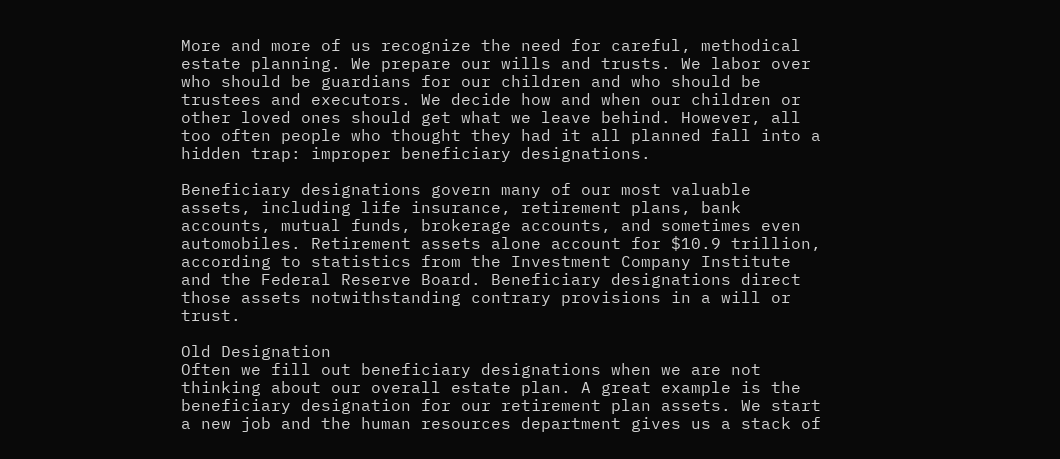More and more of us recognize the need for careful, methodical estate planning. We prepare our wills and trusts. We labor over who should be guardians for our children and who should be trustees and executors. We decide how and when our children or other loved ones should get what we leave behind. However, all too often people who thought they had it all planned fall into a hidden trap: improper beneficiary designations.

Beneficiary designations govern many of our most valuable assets, including life insurance, retirement plans, bank accounts, mutual funds, brokerage accounts, and sometimes even automobiles. Retirement assets alone account for $10.9 trillion, according to statistics from the Investment Company Institute and the Federal Reserve Board. Beneficiary designations direct those assets notwithstanding contrary provisions in a will or trust.

Old Designation
Often we fill out beneficiary designations when we are not thinking about our overall estate plan. A great example is the beneficiary designation for our retirement plan assets. We start a new job and the human resources department gives us a stack of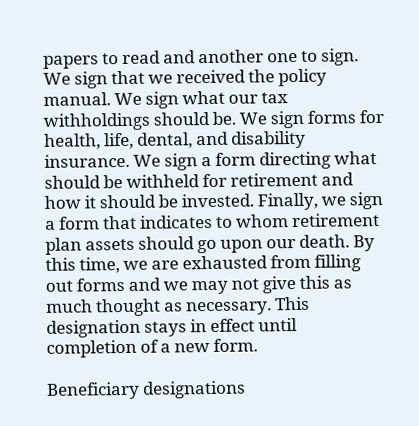papers to read and another one to sign. We sign that we received the policy manual. We sign what our tax withholdings should be. We sign forms for health, life, dental, and disability insurance. We sign a form directing what should be withheld for retirement and how it should be invested. Finally, we sign a form that indicates to whom retirement plan assets should go upon our death. By this time, we are exhausted from filling out forms and we may not give this as much thought as necessary. This designation stays in effect until completion of a new form.

Beneficiary designations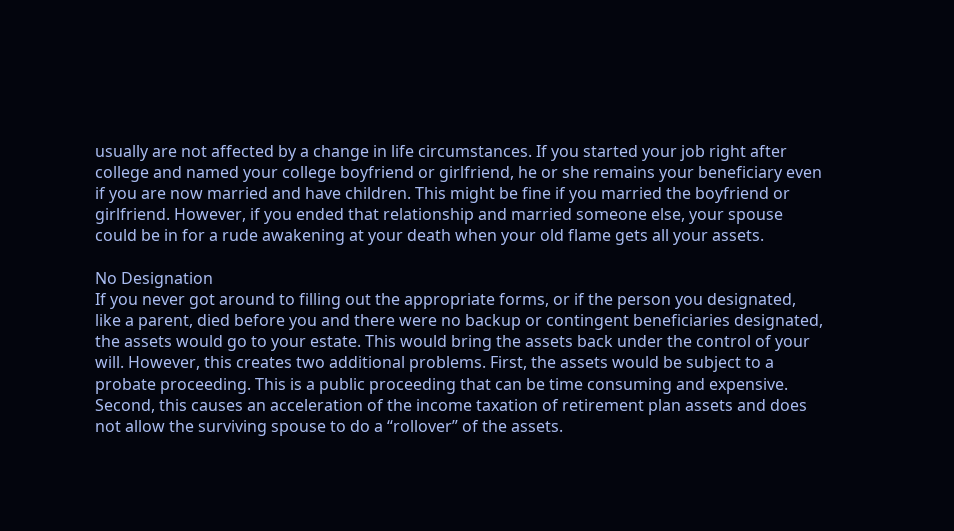usually are not affected by a change in life circumstances. If you started your job right after college and named your college boyfriend or girlfriend, he or she remains your beneficiary even if you are now married and have children. This might be fine if you married the boyfriend or girlfriend. However, if you ended that relationship and married someone else, your spouse could be in for a rude awakening at your death when your old flame gets all your assets.

No Designation
If you never got around to filling out the appropriate forms, or if the person you designated, like a parent, died before you and there were no backup or contingent beneficiaries designated, the assets would go to your estate. This would bring the assets back under the control of your will. However, this creates two additional problems. First, the assets would be subject to a probate proceeding. This is a public proceeding that can be time consuming and expensive. Second, this causes an acceleration of the income taxation of retirement plan assets and does not allow the surviving spouse to do a “rollover” of the assets.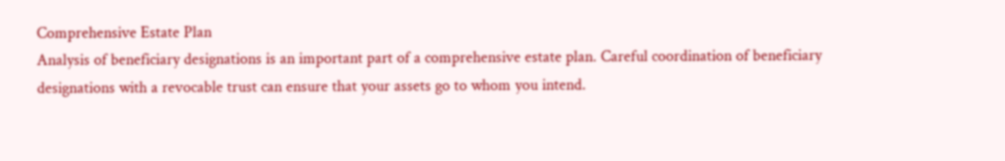Comprehensive Estate Plan
Analysis of beneficiary designations is an important part of a comprehensive estate plan. Careful coordination of beneficiary designations with a revocable trust can ensure that your assets go to whom you intend.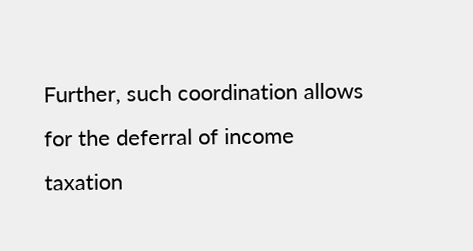Further, such coordination allows for the deferral of income taxation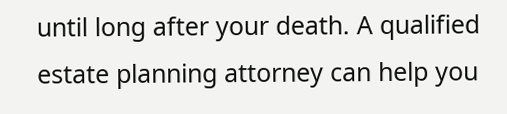until long after your death. A qualified estate planning attorney can help you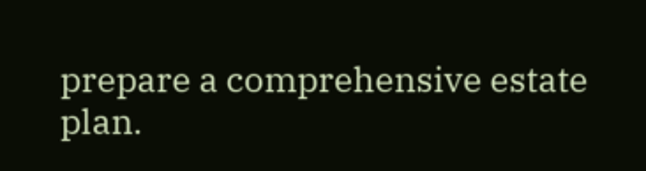prepare a comprehensive estate plan.